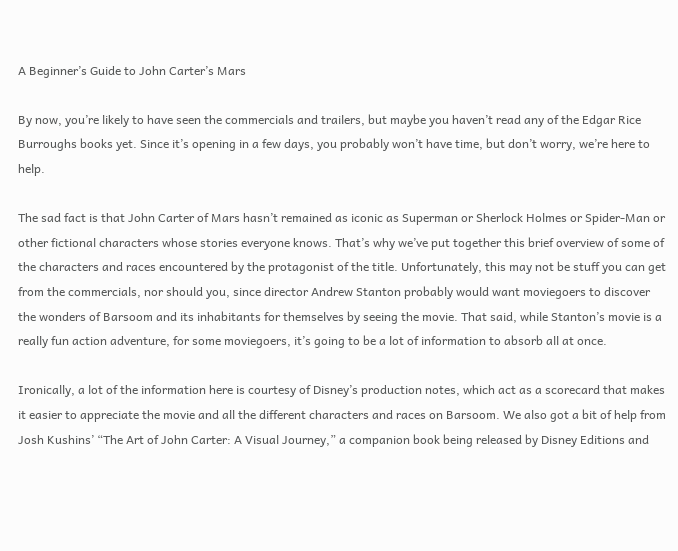A Beginner’s Guide to John Carter’s Mars

By now, you’re likely to have seen the commercials and trailers, but maybe you haven’t read any of the Edgar Rice Burroughs books yet. Since it’s opening in a few days, you probably won’t have time, but don’t worry, we’re here to help.

The sad fact is that John Carter of Mars hasn’t remained as iconic as Superman or Sherlock Holmes or Spider-Man or other fictional characters whose stories everyone knows. That’s why we’ve put together this brief overview of some of the characters and races encountered by the protagonist of the title. Unfortunately, this may not be stuff you can get from the commercials, nor should you, since director Andrew Stanton probably would want moviegoers to discover the wonders of Barsoom and its inhabitants for themselves by seeing the movie. That said, while Stanton’s movie is a really fun action adventure, for some moviegoers, it’s going to be a lot of information to absorb all at once.

Ironically, a lot of the information here is courtesy of Disney’s production notes, which act as a scorecard that makes it easier to appreciate the movie and all the different characters and races on Barsoom. We also got a bit of help from Josh Kushins’ “The Art of John Carter: A Visual Journey,” a companion book being released by Disney Editions and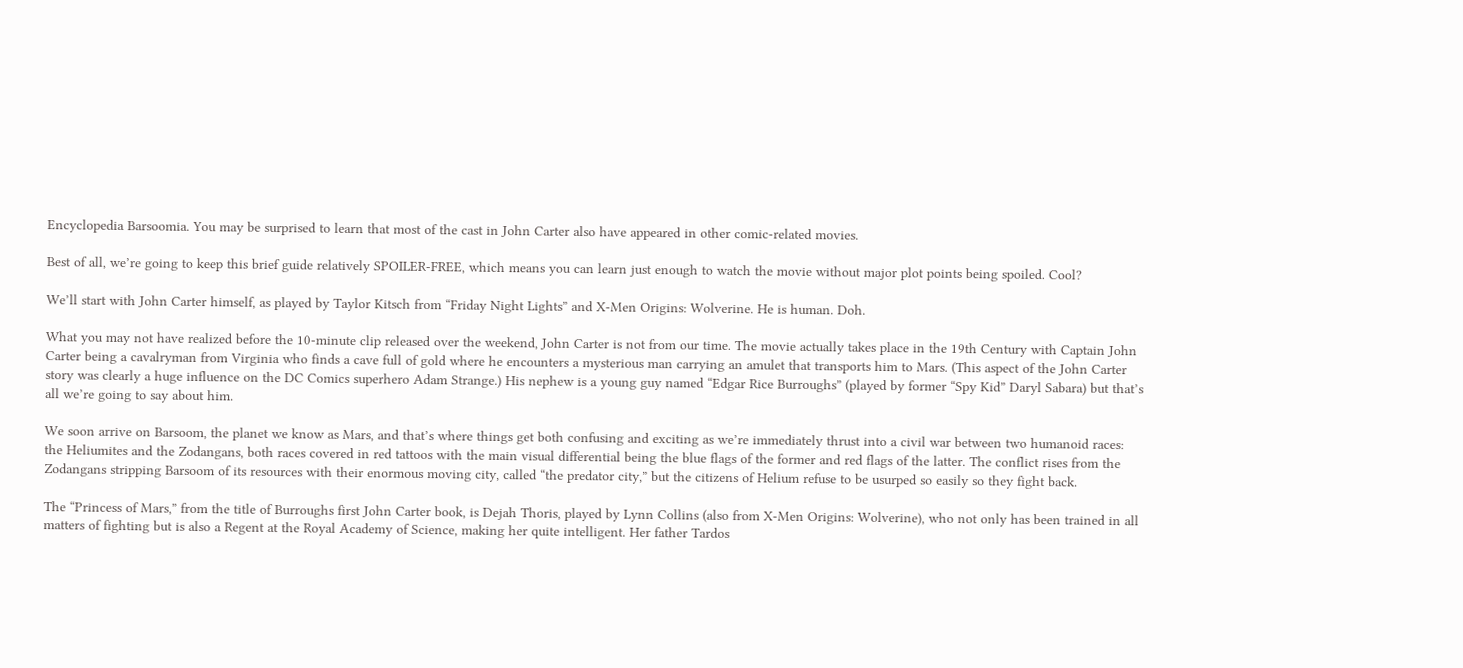Encyclopedia Barsoomia. You may be surprised to learn that most of the cast in John Carter also have appeared in other comic-related movies.

Best of all, we’re going to keep this brief guide relatively SPOILER-FREE, which means you can learn just enough to watch the movie without major plot points being spoiled. Cool?

We’ll start with John Carter himself, as played by Taylor Kitsch from “Friday Night Lights” and X-Men Origins: Wolverine. He is human. Doh.

What you may not have realized before the 10-minute clip released over the weekend, John Carter is not from our time. The movie actually takes place in the 19th Century with Captain John Carter being a cavalryman from Virginia who finds a cave full of gold where he encounters a mysterious man carrying an amulet that transports him to Mars. (This aspect of the John Carter story was clearly a huge influence on the DC Comics superhero Adam Strange.) His nephew is a young guy named “Edgar Rice Burroughs” (played by former “Spy Kid” Daryl Sabara) but that’s all we’re going to say about him.

We soon arrive on Barsoom, the planet we know as Mars, and that’s where things get both confusing and exciting as we’re immediately thrust into a civil war between two humanoid races: the Heliumites and the Zodangans, both races covered in red tattoos with the main visual differential being the blue flags of the former and red flags of the latter. The conflict rises from the Zodangans stripping Barsoom of its resources with their enormous moving city, called “the predator city,” but the citizens of Helium refuse to be usurped so easily so they fight back.

The “Princess of Mars,” from the title of Burroughs first John Carter book, is Dejah Thoris, played by Lynn Collins (also from X-Men Origins: Wolverine), who not only has been trained in all matters of fighting but is also a Regent at the Royal Academy of Science, making her quite intelligent. Her father Tardos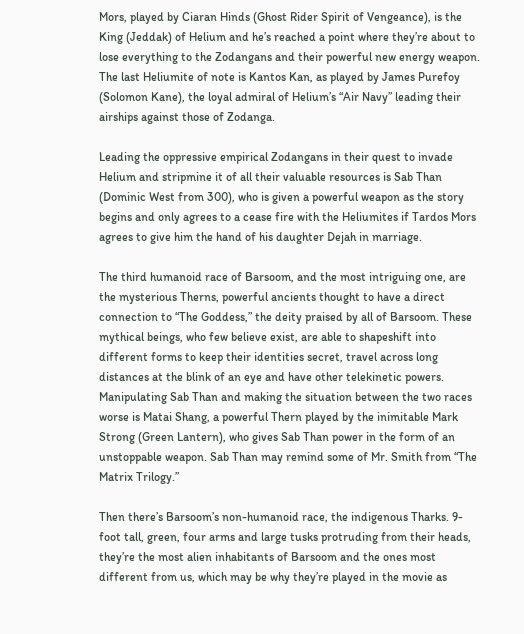Mors, played by Ciaran Hinds (Ghost Rider Spirit of Vengeance), is the King (Jeddak) of Helium and he’s reached a point where they’re about to lose everything to the Zodangans and their powerful new energy weapon. The last Heliumite of note is Kantos Kan, as played by James Purefoy (Solomon Kane), the loyal admiral of Helium’s “Air Navy” leading their airships against those of Zodanga.

Leading the oppressive empirical Zodangans in their quest to invade Helium and stripmine it of all their valuable resources is Sab Than (Dominic West from 300), who is given a powerful weapon as the story begins and only agrees to a cease fire with the Heliumites if Tardos Mors agrees to give him the hand of his daughter Dejah in marriage.

The third humanoid race of Barsoom, and the most intriguing one, are the mysterious Therns, powerful ancients thought to have a direct connection to “The Goddess,” the deity praised by all of Barsoom. These mythical beings, who few believe exist, are able to shapeshift into different forms to keep their identities secret, travel across long distances at the blink of an eye and have other telekinetic powers. Manipulating Sab Than and making the situation between the two races worse is Matai Shang, a powerful Thern played by the inimitable Mark Strong (Green Lantern), who gives Sab Than power in the form of an unstoppable weapon. Sab Than may remind some of Mr. Smith from “The Matrix Trilogy.”

Then there’s Barsoom’s non-humanoid race, the indigenous Tharks. 9-foot tall, green, four arms and large tusks protruding from their heads, they’re the most alien inhabitants of Barsoom and the ones most different from us, which may be why they’re played in the movie as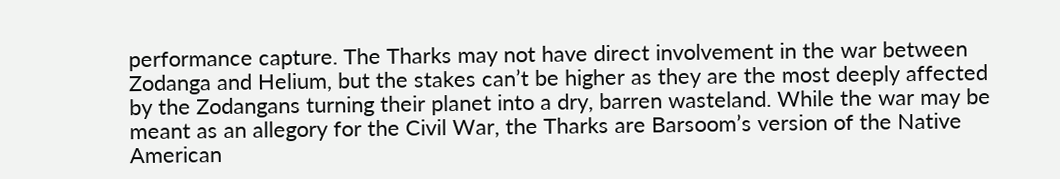performance capture. The Tharks may not have direct involvement in the war between Zodanga and Helium, but the stakes can’t be higher as they are the most deeply affected by the Zodangans turning their planet into a dry, barren wasteland. While the war may be meant as an allegory for the Civil War, the Tharks are Barsoom’s version of the Native American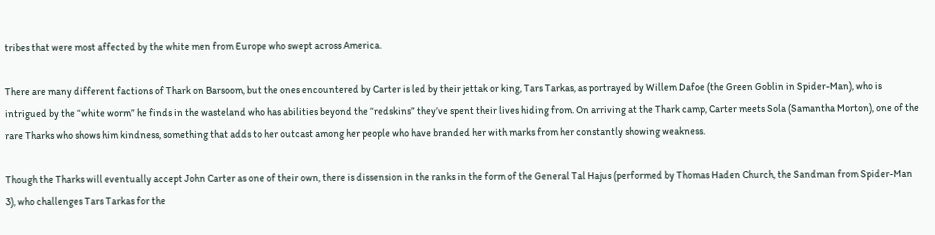tribes that were most affected by the white men from Europe who swept across America.

There are many different factions of Thark on Barsoom, but the ones encountered by Carter is led by their jettak or king, Tars Tarkas, as portrayed by Willem Dafoe (the Green Goblin in Spider-Man), who is intrigued by the “white worm” he finds in the wasteland who has abilities beyond the “redskins” they’ve spent their lives hiding from. On arriving at the Thark camp, Carter meets Sola (Samantha Morton), one of the rare Tharks who shows him kindness, something that adds to her outcast among her people who have branded her with marks from her constantly showing weakness.

Though the Tharks will eventually accept John Carter as one of their own, there is dissension in the ranks in the form of the General Tal Hajus (performed by Thomas Haden Church, the Sandman from Spider-Man 3), who challenges Tars Tarkas for the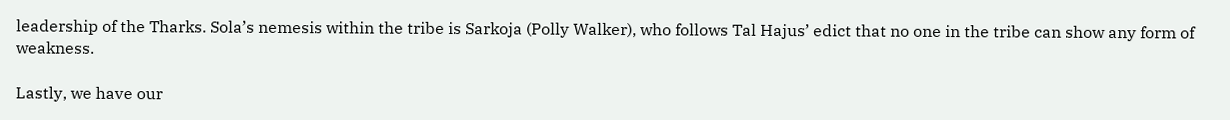leadership of the Tharks. Sola’s nemesis within the tribe is Sarkoja (Polly Walker), who follows Tal Hajus’ edict that no one in the tribe can show any form of weakness.

Lastly, we have our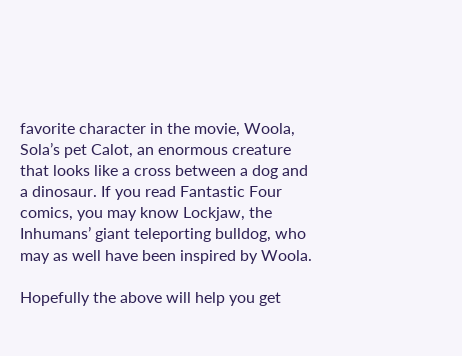favorite character in the movie, Woola, Sola’s pet Calot, an enormous creature that looks like a cross between a dog and a dinosaur. If you read Fantastic Four comics, you may know Lockjaw, the Inhumans’ giant teleporting bulldog, who may as well have been inspired by Woola.

Hopefully the above will help you get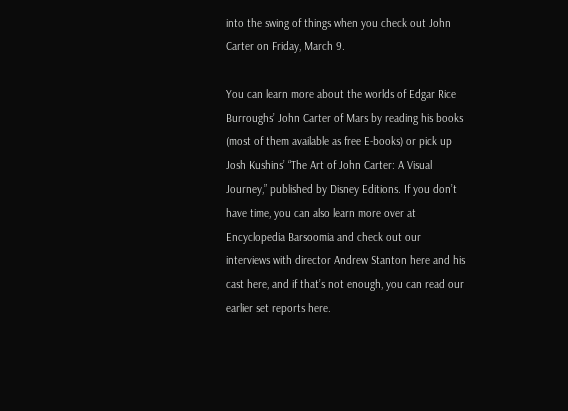into the swing of things when you check out John Carter on Friday, March 9.

You can learn more about the worlds of Edgar Rice Burroughs’ John Carter of Mars by reading his books (most of them available as free E-books) or pick up Josh Kushins’ “The Art of John Carter: A Visual Journey,” published by Disney Editions. If you don’t have time, you can also learn more over at Encyclopedia Barsoomia and check out our interviews with director Andrew Stanton here and his cast here, and if that’s not enough, you can read our earlier set reports here.